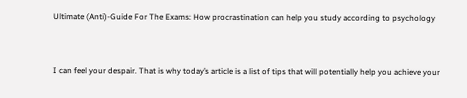Ultimate (Anti)-Guide For The Exams: How procrastination can help you study according to psychology


I can feel your despair. That is why today’s article is a list of tips that will potentially help you achieve your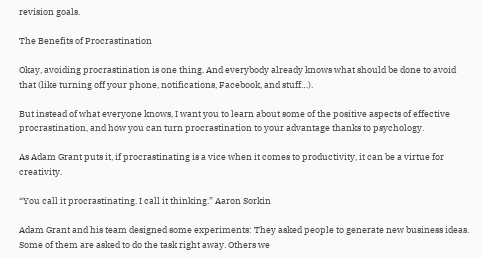revision goals.

The Benefits of Procrastination

Okay, avoiding procrastination is one thing. And everybody already knows what should be done to avoid that (like turning off your phone, notifications, Facebook, and stuff…).

But instead of what everyone knows, I want you to learn about some of the positive aspects of effective procrastination, and how you can turn procrastination to your advantage thanks to psychology.

As Adam Grant puts it, if procrastinating is a vice when it comes to productivity, it can be a virtue for creativity.

“You call it procrastinating. I call it thinking.” Aaron Sorkin

Adam Grant and his team designed some experiments: They asked people to generate new business ideas. Some of them are asked to do the task right away. Others we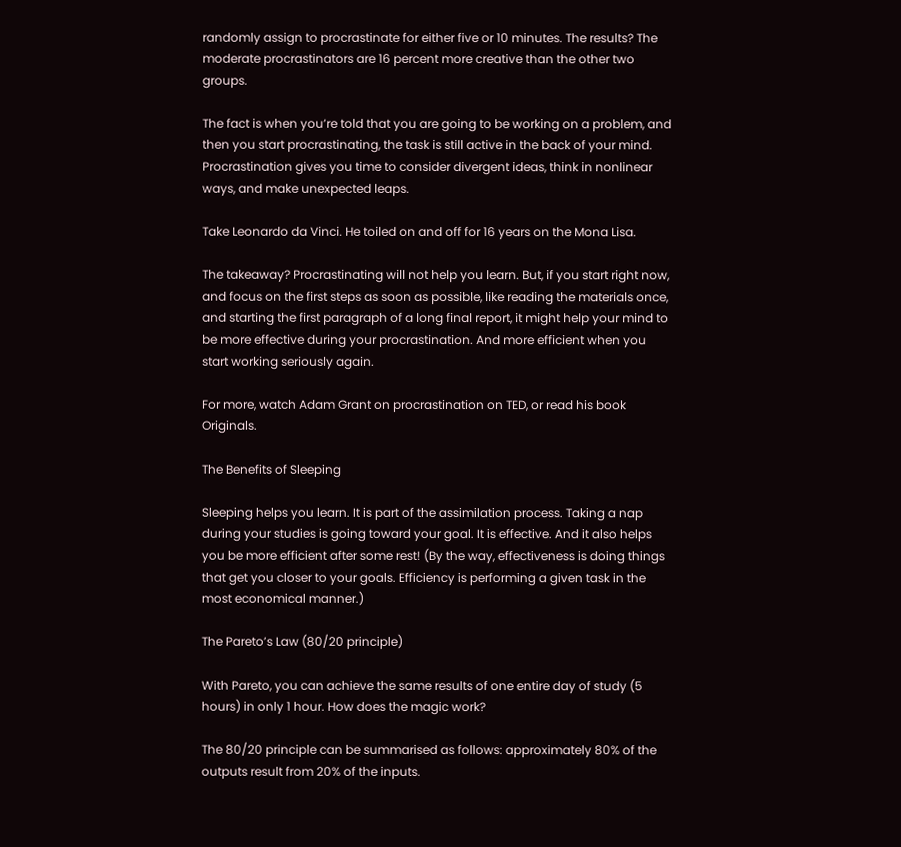randomly assign to procrastinate for either five or 10 minutes. The results? The moderate procrastinators are 16 percent more creative than the other two groups.

The fact is when you’re told that you are going to be working on a problem, and then you start procrastinating, the task is still active in the back of your mind. Procrastination gives you time to consider divergent ideas, think in nonlinear ways, and make unexpected leaps.

Take Leonardo da Vinci. He toiled on and off for 16 years on the Mona Lisa.

The takeaway? Procrastinating will not help you learn. But, if you start right now, and focus on the first steps as soon as possible, like reading the materials once, and starting the first paragraph of a long final report, it might help your mind to be more effective during your procrastination. And more efficient when you start working seriously again.

For more, watch Adam Grant on procrastination on TED, or read his book Originals.

The Benefits of Sleeping

Sleeping helps you learn. It is part of the assimilation process. Taking a nap during your studies is going toward your goal. It is effective. And it also helps you be more efficient after some rest! (By the way, effectiveness is doing things that get you closer to your goals. Efficiency is performing a given task in the most economical manner.)

The Pareto’s Law (80/20 principle)

With Pareto, you can achieve the same results of one entire day of study (5 hours) in only 1 hour. How does the magic work?

The 80/20 principle can be summarised as follows: approximately 80% of the outputs result from 20% of the inputs.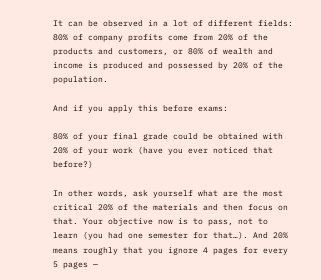It can be observed in a lot of different fields: 80% of company profits come from 20% of the products and customers, or 80% of wealth and income is produced and possessed by 20% of the population.

And if you apply this before exams:

80% of your final grade could be obtained with 20% of your work (have you ever noticed that before?)

In other words, ask yourself what are the most critical 20% of the materials and then focus on that. Your objective now is to pass, not to learn (you had one semester for that…). And 20% means roughly that you ignore 4 pages for every 5 pages —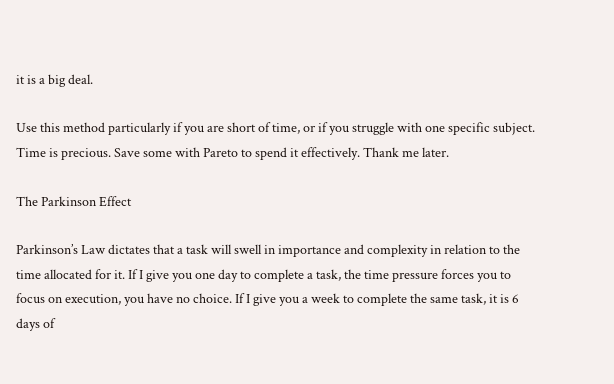it is a big deal.

Use this method particularly if you are short of time, or if you struggle with one specific subject. Time is precious. Save some with Pareto to spend it effectively. Thank me later.

The Parkinson Effect

Parkinson’s Law dictates that a task will swell in importance and complexity in relation to the time allocated for it. If I give you one day to complete a task, the time pressure forces you to focus on execution, you have no choice. If I give you a week to complete the same task, it is 6 days of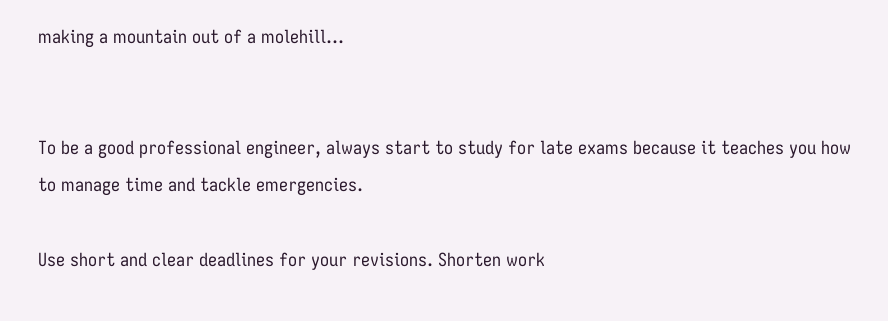making a mountain out of a molehill…


To be a good professional engineer, always start to study for late exams because it teaches you how to manage time and tackle emergencies.

Use short and clear deadlines for your revisions. Shorten work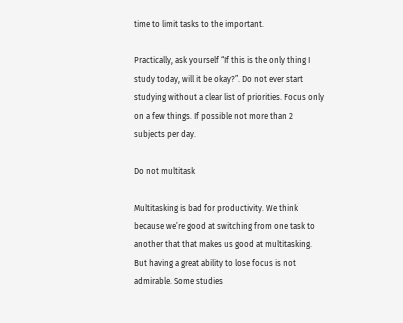time to limit tasks to the important.

Practically, ask yourself “If this is the only thing I study today, will it be okay?”. Do not ever start studying without a clear list of priorities. Focus only on a few things. If possible not more than 2 subjects per day.

Do not multitask

Multitasking is bad for productivity. We think because we’re good at switching from one task to another that that makes us good at multitasking. But having a great ability to lose focus is not admirable. Some studies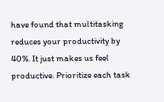have found that multitasking reduces your productivity by 40%. It just makes us feel productive. Prioritize each task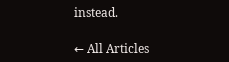instead.

← All Articles